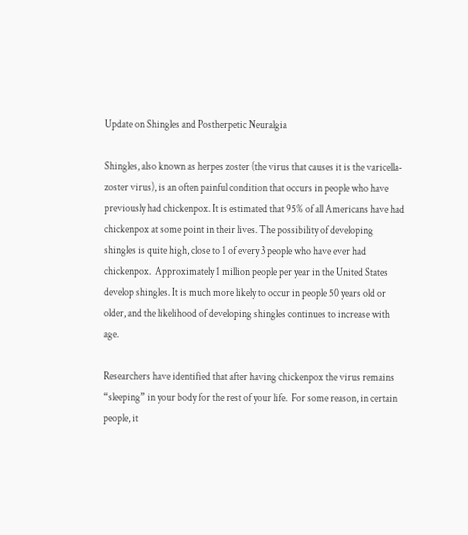Update on Shingles and Postherpetic Neuralgia

Shingles, also known as herpes zoster (the virus that causes it is the varicella-zoster virus), is an often painful condition that occurs in people who have previously had chickenpox. It is estimated that 95% of all Americans have had chickenpox at some point in their lives. The possibility of developing shingles is quite high, close to 1 of every 3 people who have ever had chickenpox.  Approximately 1 million people per year in the United States develop shingles. It is much more likely to occur in people 50 years old or older, and the likelihood of developing shingles continues to increase with age.

Researchers have identified that after having chickenpox the virus remains “sleeping” in your body for the rest of your life.  For some reason, in certain people, it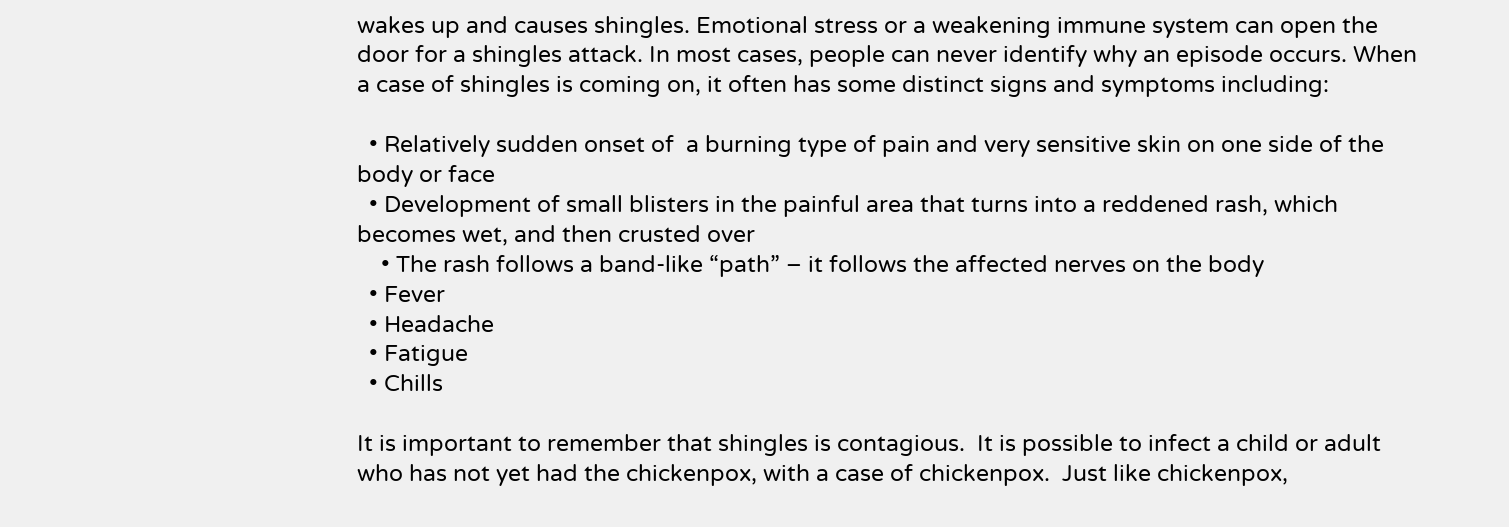wakes up and causes shingles. Emotional stress or a weakening immune system can open the door for a shingles attack. In most cases, people can never identify why an episode occurs. When a case of shingles is coming on, it often has some distinct signs and symptoms including:

  • Relatively sudden onset of  a burning type of pain and very sensitive skin on one side of the body or face
  • Development of small blisters in the painful area that turns into a reddened rash, which becomes wet, and then crusted over
    • The rash follows a band-like “path” – it follows the affected nerves on the body
  • Fever
  • Headache
  • Fatigue
  • Chills

It is important to remember that shingles is contagious.  It is possible to infect a child or adult who has not yet had the chickenpox, with a case of chickenpox.  Just like chickenpox,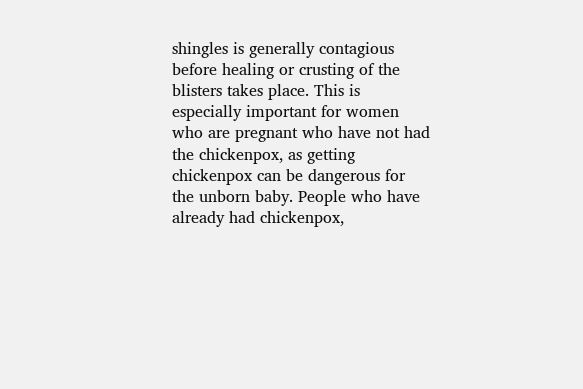shingles is generally contagious before healing or crusting of the blisters takes place. This is especially important for women who are pregnant who have not had the chickenpox, as getting chickenpox can be dangerous for the unborn baby. People who have already had chickenpox,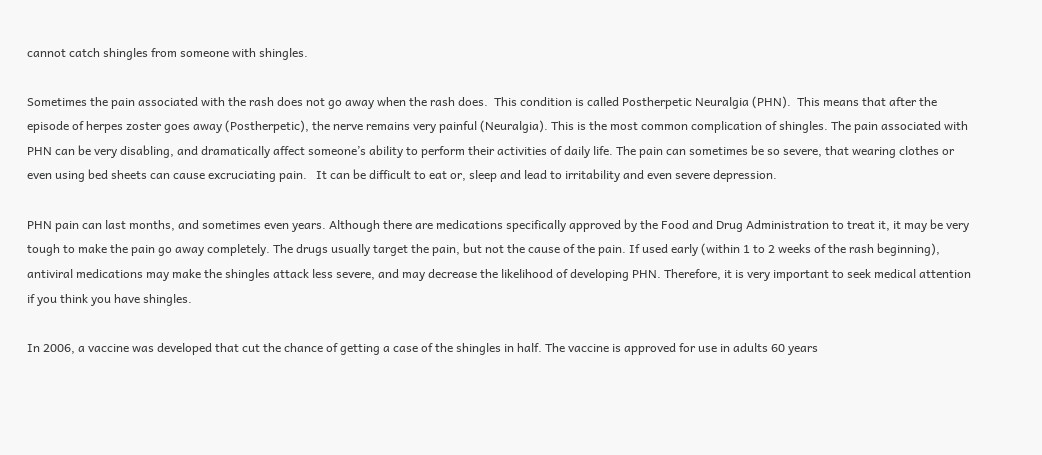cannot catch shingles from someone with shingles.

Sometimes the pain associated with the rash does not go away when the rash does.  This condition is called Postherpetic Neuralgia (PHN).  This means that after the episode of herpes zoster goes away (Postherpetic), the nerve remains very painful (Neuralgia). This is the most common complication of shingles. The pain associated with PHN can be very disabling, and dramatically affect someone’s ability to perform their activities of daily life. The pain can sometimes be so severe, that wearing clothes or even using bed sheets can cause excruciating pain.   It can be difficult to eat or, sleep and lead to irritability and even severe depression.

PHN pain can last months, and sometimes even years. Although there are medications specifically approved by the Food and Drug Administration to treat it, it may be very tough to make the pain go away completely. The drugs usually target the pain, but not the cause of the pain. If used early (within 1 to 2 weeks of the rash beginning), antiviral medications may make the shingles attack less severe, and may decrease the likelihood of developing PHN. Therefore, it is very important to seek medical attention if you think you have shingles.

In 2006, a vaccine was developed that cut the chance of getting a case of the shingles in half. The vaccine is approved for use in adults 60 years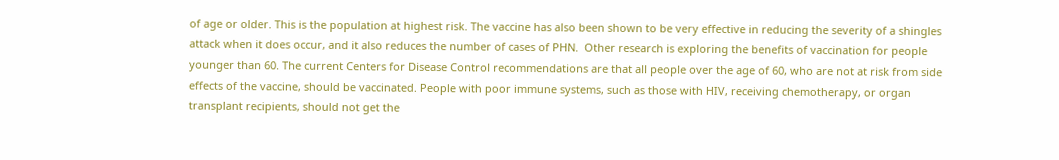of age or older. This is the population at highest risk. The vaccine has also been shown to be very effective in reducing the severity of a shingles attack when it does occur, and it also reduces the number of cases of PHN.  Other research is exploring the benefits of vaccination for people younger than 60. The current Centers for Disease Control recommendations are that all people over the age of 60, who are not at risk from side effects of the vaccine, should be vaccinated. People with poor immune systems, such as those with HIV, receiving chemotherapy, or organ transplant recipients, should not get the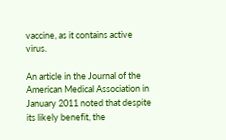vaccine, as it contains active virus.

An article in the Journal of the American Medical Association in January 2011 noted that despite its likely benefit, the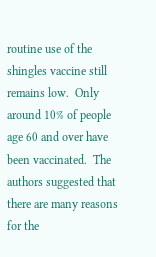routine use of the shingles vaccine still remains low.  Only around 10% of people age 60 and over have been vaccinated.  The authors suggested that there are many reasons for the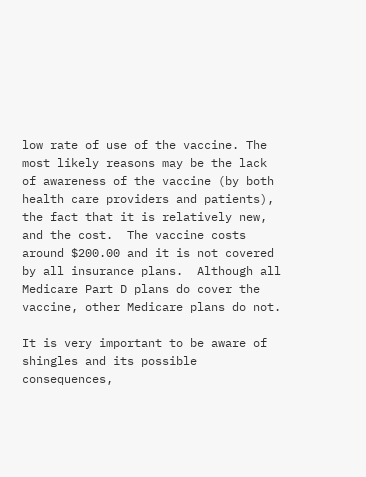low rate of use of the vaccine. The most likely reasons may be the lack of awareness of the vaccine (by both health care providers and patients), the fact that it is relatively new, and the cost.  The vaccine costs around $200.00 and it is not covered by all insurance plans.  Although all Medicare Part D plans do cover the vaccine, other Medicare plans do not.

It is very important to be aware of shingles and its possible consequences,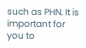such as PHN. It is important for you to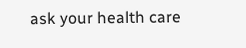ask your health care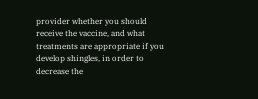provider whether you should receive the vaccine, and what treatments are appropriate if you develop shingles, in order to decrease the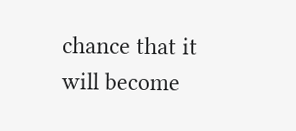chance that it will become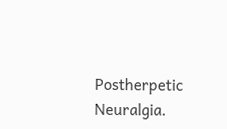Postherpetic Neuralgia.